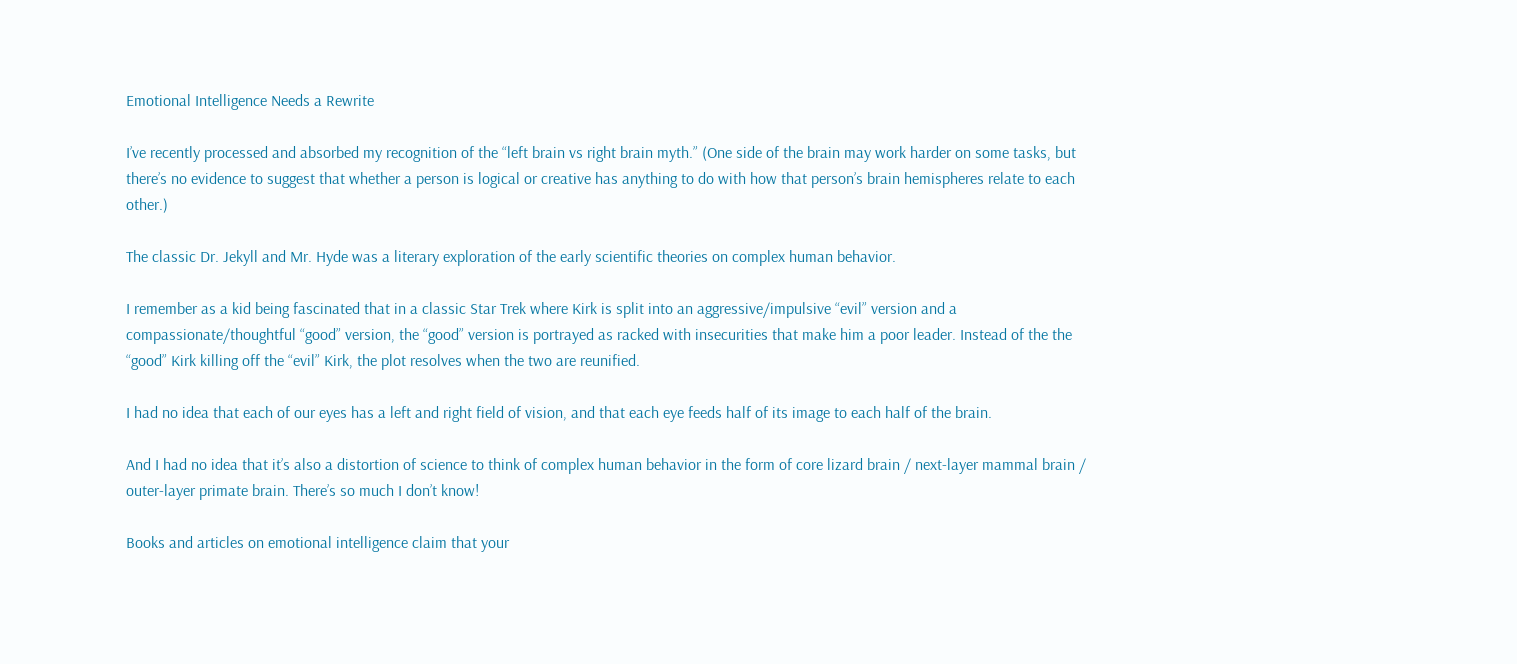Emotional Intelligence Needs a Rewrite

I’ve recently processed and absorbed my recognition of the “left brain vs right brain myth.” (One side of the brain may work harder on some tasks, but there’s no evidence to suggest that whether a person is logical or creative has anything to do with how that person’s brain hemispheres relate to each other.)

The classic Dr. Jekyll and Mr. Hyde was a literary exploration of the early scientific theories on complex human behavior.

I remember as a kid being fascinated that in a classic Star Trek where Kirk is split into an aggressive/impulsive “evil” version and a compassionate/thoughtful “good” version, the “good” version is portrayed as racked with insecurities that make him a poor leader. Instead of the the “good” Kirk killing off the “evil” Kirk, the plot resolves when the two are reunified.

I had no idea that each of our eyes has a left and right field of vision, and that each eye feeds half of its image to each half of the brain.

And I had no idea that it’s also a distortion of science to think of complex human behavior in the form of core lizard brain / next-layer mammal brain / outer-layer primate brain. There’s so much I don’t know!

Books and articles on emotional intelligence claim that your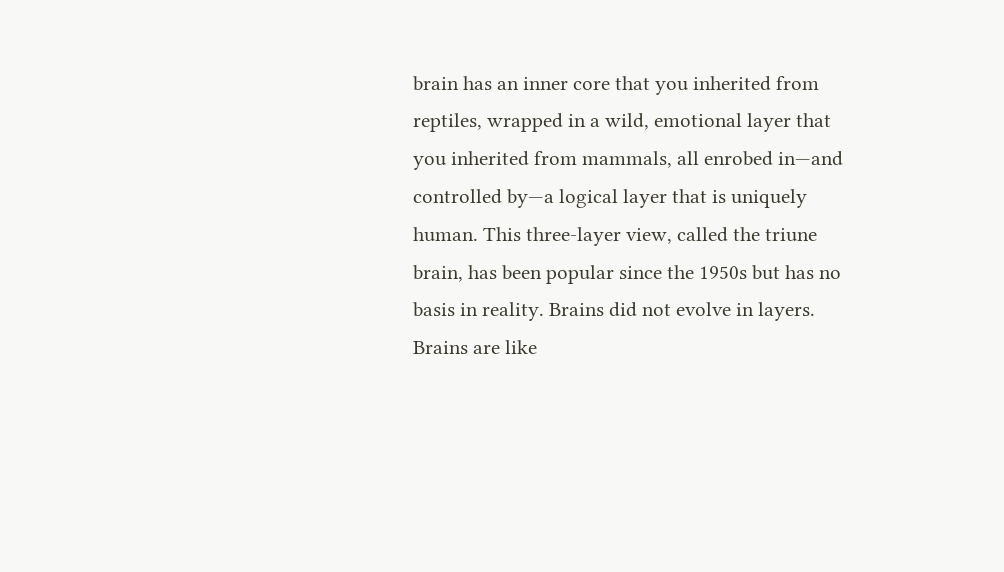brain has an inner core that you inherited from reptiles, wrapped in a wild, emotional layer that you inherited from mammals, all enrobed in—and controlled by—a logical layer that is uniquely human. This three-layer view, called the triune brain, has been popular since the 1950s but has no basis in reality. Brains did not evolve in layers. Brains are like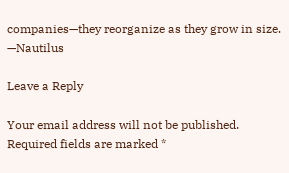companies—they reorganize as they grow in size. —Nautilus

Leave a Reply

Your email address will not be published. Required fields are marked *